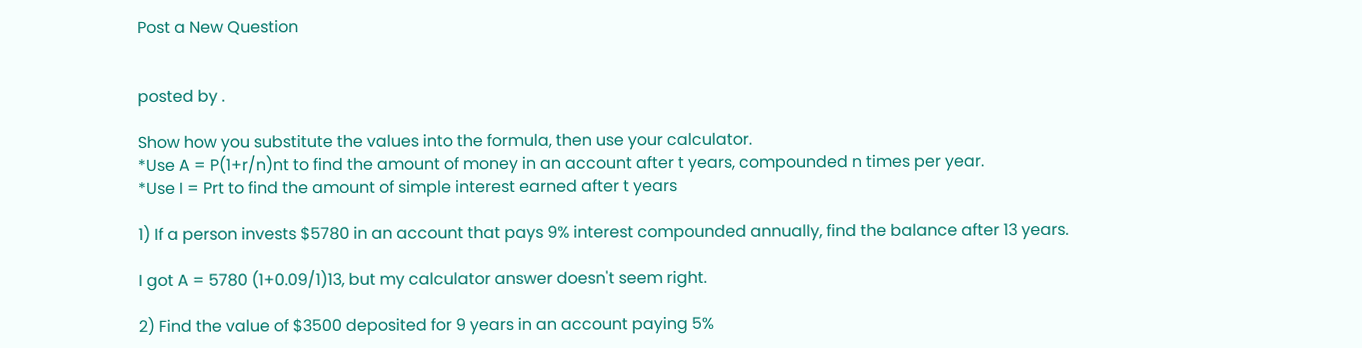Post a New Question


posted by .

Show how you substitute the values into the formula, then use your calculator.
*Use A = P(1+r/n)nt to find the amount of money in an account after t years, compounded n times per year.
*Use I = Prt to find the amount of simple interest earned after t years

1) If a person invests $5780 in an account that pays 9% interest compounded annually, find the balance after 13 years.

I got A = 5780 (1+0.09/1)13, but my calculator answer doesn't seem right.

2) Find the value of $3500 deposited for 9 years in an account paying 5%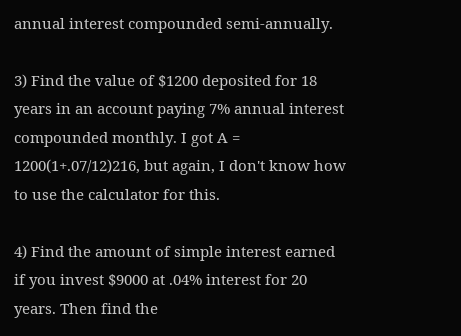annual interest compounded semi-annually.

3) Find the value of $1200 deposited for 18 years in an account paying 7% annual interest compounded monthly. I got A = 1200(1+.07/12)216, but again, I don't know how to use the calculator for this.

4) Find the amount of simple interest earned if you invest $9000 at .04% interest for 20 years. Then find the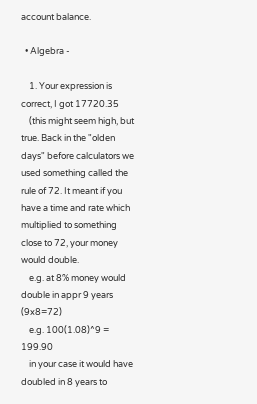account balance.

  • Algebra -

    1. Your expression is correct, I got 17720.35
    (this might seem high, but true. Back in the "olden days" before calculators we used something called the rule of 72. It meant if you have a time and rate which multiplied to something close to 72, your money would double.
    e.g. at 8% money would double in appr 9 years (9x8=72)
    e.g. 100(1.08)^9 = 199.90
    in your case it would have doubled in 8 years to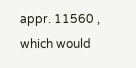appr. 11560 , which would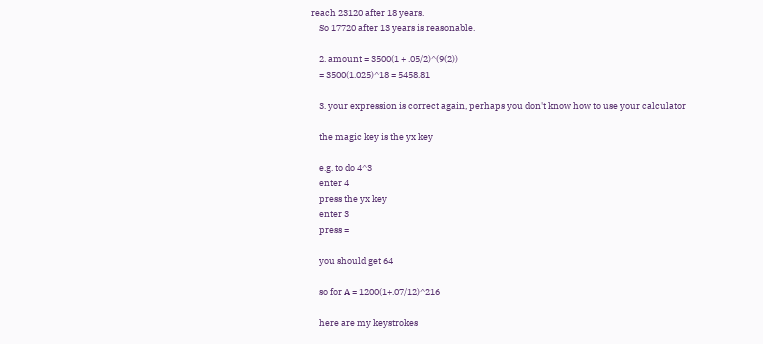reach 23120 after 18 years.
    So 17720 after 13 years is reasonable.

    2. amount = 3500(1 + .05/2)^(9(2))
    = 3500(1.025)^18 = 5458.81

    3. your expression is correct again, perhaps you don't know how to use your calculator

    the magic key is the yx key

    e.g. to do 4^3
    enter 4
    press the yx key
    enter 3
    press =

    you should get 64

    so for A = 1200(1+.07/12)^216

    here are my keystrokes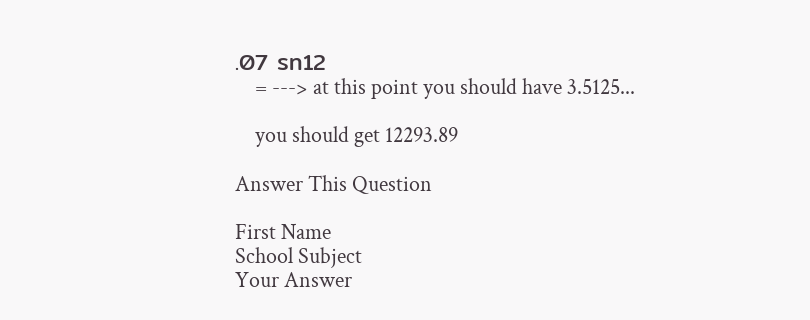.07 รท12
    = ---> at this point you should have 3.5125...

    you should get 12293.89

Answer This Question

First Name
School Subject
Your Answer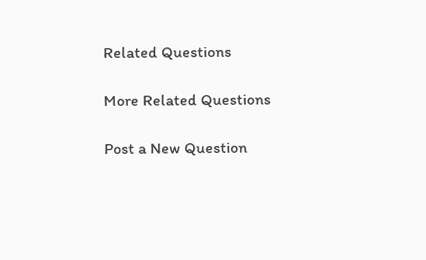Related Questions

More Related Questions

Post a New Question